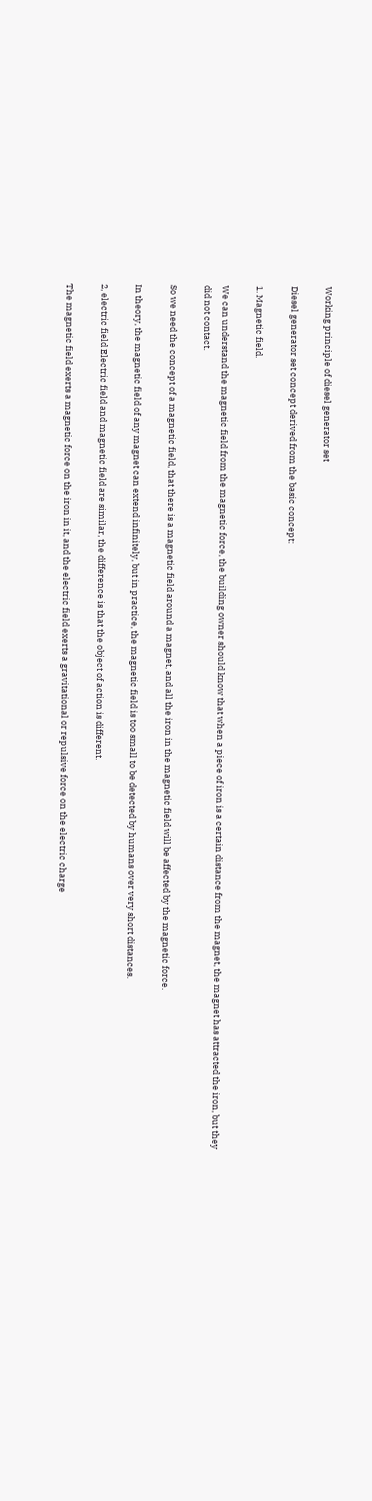Working principle of diesel generator set

Diesel generator set concept derived from the basic concept:

1. Magnetic field.

We can understand the magnetic field from the magnetic force, the building owner should know that when a piece of iron is a certain distance from the magnet, the magnet has attracted the iron, but they did not contact.

So we need the concept of a magnetic field, that there is a magnetic field around a magnet, and all the iron in the magnetic field will be affected by the magnetic force.

In theory, the magnetic field of any magnet can extend infinitely, but in practice, the magnetic field is too small to be detected by humans over very short distances.

2, electric field Electric field and magnetic field are similar, the difference is that the object of action is different.

The magnetic field exerts a magnetic force on the iron in it, and the electric field exerts a gravitational or repulsive force on the electric charge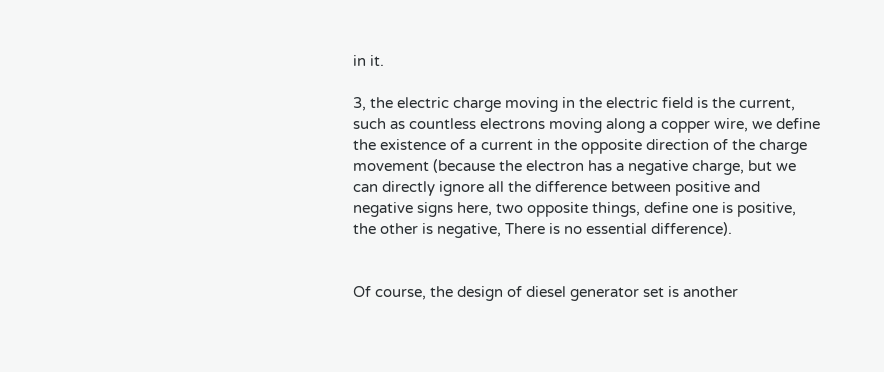in it.

3, the electric charge moving in the electric field is the current, such as countless electrons moving along a copper wire, we define the existence of a current in the opposite direction of the charge movement (because the electron has a negative charge, but we can directly ignore all the difference between positive and negative signs here, two opposite things, define one is positive, the other is negative, There is no essential difference).


Of course, the design of diesel generator set is another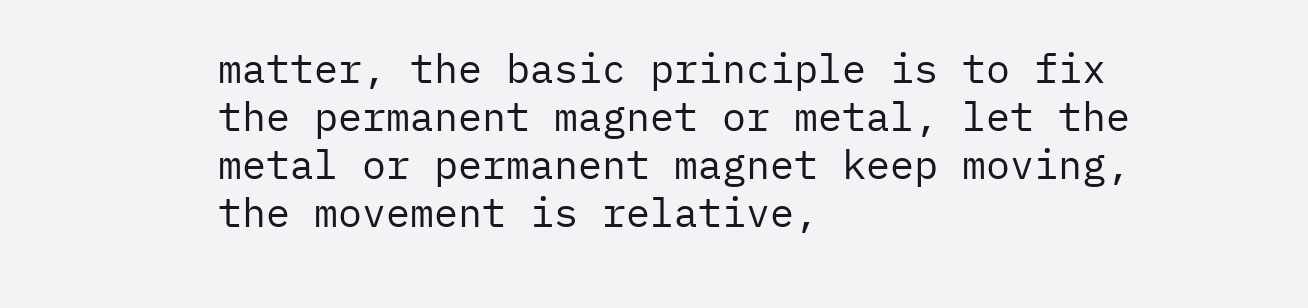matter, the basic principle is to fix the permanent magnet or metal, let the metal or permanent magnet keep moving, the movement is relative,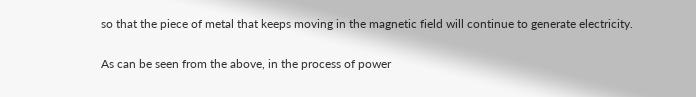so that the piece of metal that keeps moving in the magnetic field will continue to generate electricity.

As can be seen from the above, in the process of power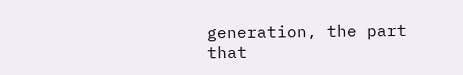generation, the part that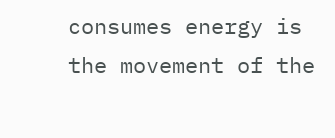consumes energy is the movement of the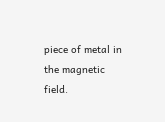piece of metal in the magnetic field.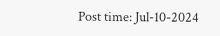Post time: Jul-10-2024